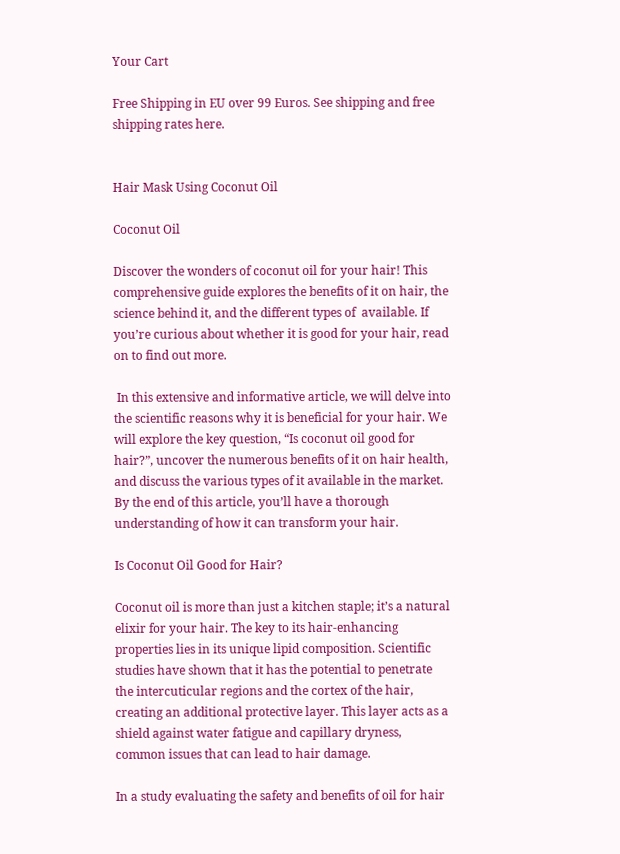Your Cart

Free Shipping in EU over 99 Euros. See shipping and free shipping rates here.


Hair Mask Using Coconut Oil

Coconut Oil

Discover the wonders of coconut oil for your hair! This comprehensive guide explores the benefits of it on hair, the science behind it, and the different types of  available. If you’re curious about whether it is good for your hair, read on to find out more.

 In this extensive and informative article, we will delve into the scientific reasons why it is beneficial for your hair. We will explore the key question, “Is coconut oil good for hair?”, uncover the numerous benefits of it on hair health, and discuss the various types of it available in the market. By the end of this article, you’ll have a thorough understanding of how it can transform your hair.

Is Coconut Oil Good for Hair?

Coconut oil is more than just a kitchen staple; it’s a natural elixir for your hair. The key to its hair-enhancing properties lies in its unique lipid composition. Scientific studies have shown that it has the potential to penetrate the intercuticular regions and the cortex of the hair, creating an additional protective layer. This layer acts as a shield against water fatigue and capillary dryness, common issues that can lead to hair damage.

In a study evaluating the safety and benefits of oil for hair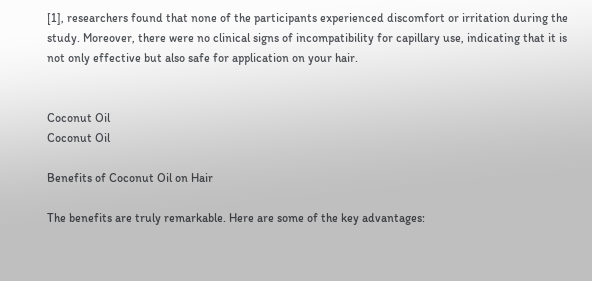[1], researchers found that none of the participants experienced discomfort or irritation during the study. Moreover, there were no clinical signs of incompatibility for capillary use, indicating that it is not only effective but also safe for application on your hair.


Coconut Oil
Coconut Oil

Benefits of Coconut Oil on Hair

The benefits are truly remarkable. Here are some of the key advantages: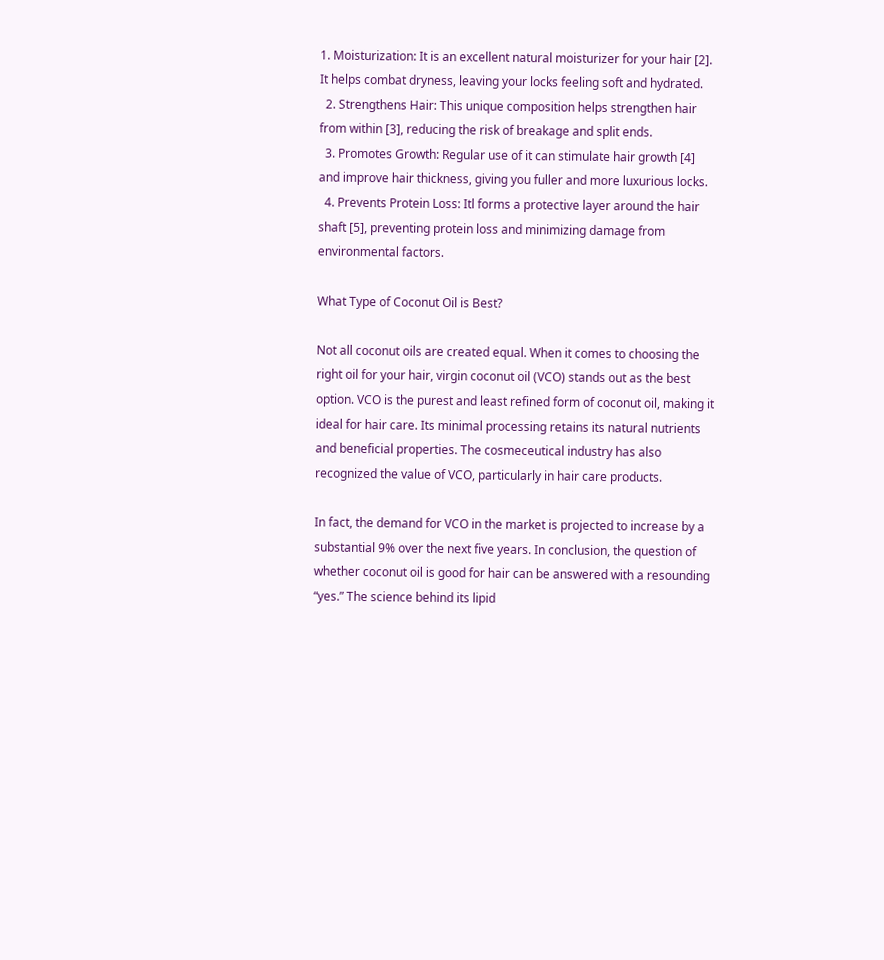1. Moisturization: It is an excellent natural moisturizer for your hair [2]. It helps combat dryness, leaving your locks feeling soft and hydrated.
  2. Strengthens Hair: This unique composition helps strengthen hair from within [3], reducing the risk of breakage and split ends.
  3. Promotes Growth: Regular use of it can stimulate hair growth [4] and improve hair thickness, giving you fuller and more luxurious locks.
  4. Prevents Protein Loss: Itl forms a protective layer around the hair shaft [5], preventing protein loss and minimizing damage from environmental factors.

What Type of Coconut Oil is Best?

Not all coconut oils are created equal. When it comes to choosing the right oil for your hair, virgin coconut oil (VCO) stands out as the best option. VCO is the purest and least refined form of coconut oil, making it ideal for hair care. Its minimal processing retains its natural nutrients and beneficial properties. The cosmeceutical industry has also recognized the value of VCO, particularly in hair care products.

In fact, the demand for VCO in the market is projected to increase by a substantial 9% over the next five years. In conclusion, the question of whether coconut oil is good for hair can be answered with a resounding “yes.” The science behind its lipid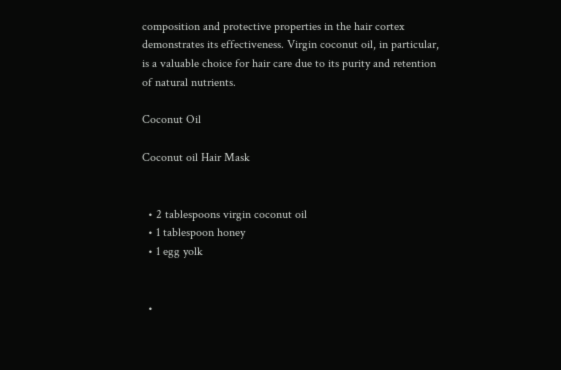composition and protective properties in the hair cortex demonstrates its effectiveness. Virgin coconut oil, in particular, is a valuable choice for hair care due to its purity and retention of natural nutrients.

Coconut Oil

Coconut oil Hair Mask


  • 2 tablespoons virgin coconut oil
  • 1 tablespoon honey
  • 1 egg yolk


  •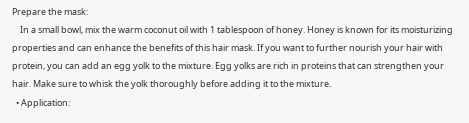Prepare the mask:
    In a small bowl, mix the warm coconut oil with 1 tablespoon of honey. Honey is known for its moisturizing properties and can enhance the benefits of this hair mask. If you want to further nourish your hair with protein, you can add an egg yolk to the mixture. Egg yolks are rich in proteins that can strengthen your hair. Make sure to whisk the yolk thoroughly before adding it to the mixture.
  • Application: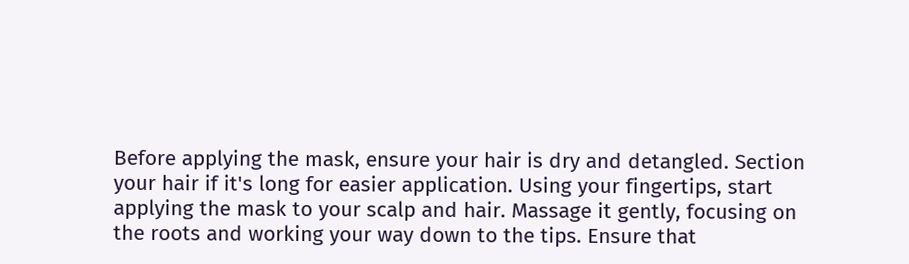Before applying the mask, ensure your hair is dry and detangled. Section your hair if it's long for easier application. Using your fingertips, start applying the mask to your scalp and hair. Massage it gently, focusing on the roots and working your way down to the tips. Ensure that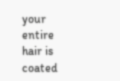your entire hair is coated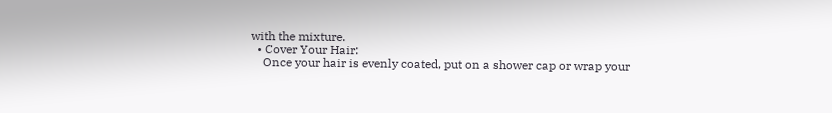with the mixture.
  • Cover Your Hair:
    Once your hair is evenly coated, put on a shower cap or wrap your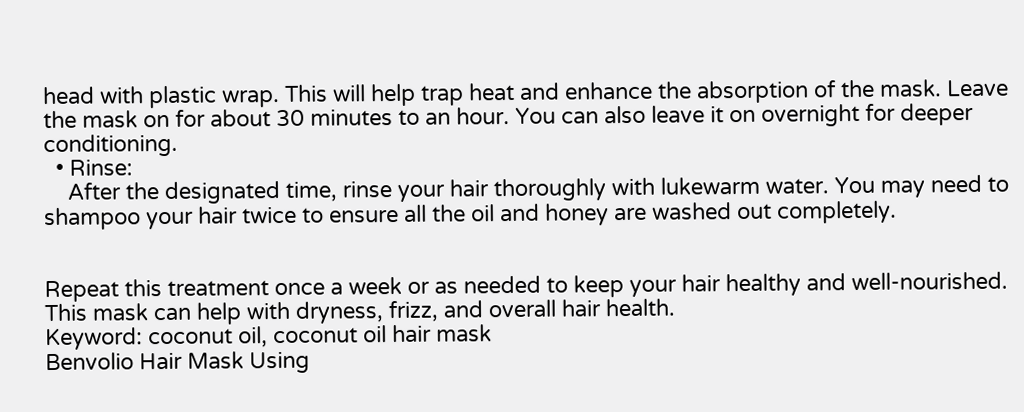head with plastic wrap. This will help trap heat and enhance the absorption of the mask. Leave the mask on for about 30 minutes to an hour. You can also leave it on overnight for deeper conditioning.
  • Rinse:
    After the designated time, rinse your hair thoroughly with lukewarm water. You may need to shampoo your hair twice to ensure all the oil and honey are washed out completely.


Repeat this treatment once a week or as needed to keep your hair healthy and well-nourished. This mask can help with dryness, frizz, and overall hair health.
Keyword: coconut oil, coconut oil hair mask
Benvolio Hair Mask Using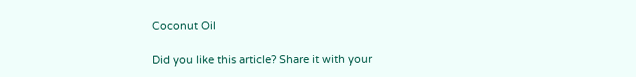Coconut Oil

Did you like this article? Share it with your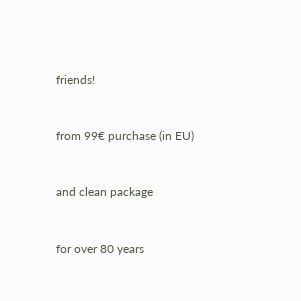friends!


from 99€ purchase (in EU)


and clean package


for over 80 years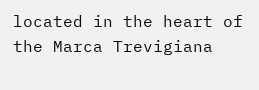located in the heart of the Marca Trevigiana